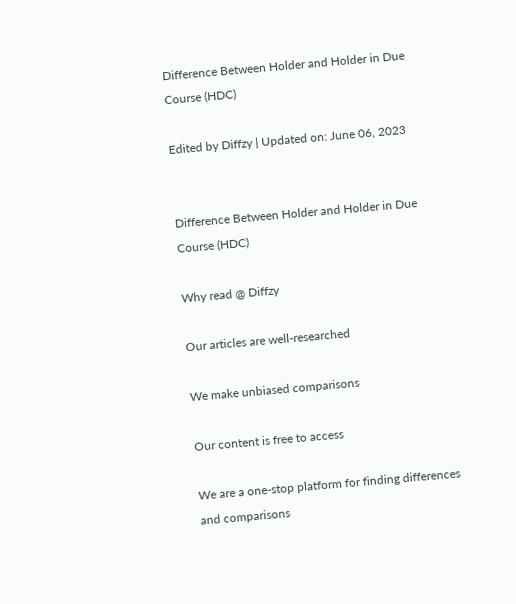Difference Between Holder and Holder in Due Course (HDC)

Edited by Diffzy | Updated on: June 06, 2023


Difference Between Holder and Holder in Due Course (HDC)

Why read @ Diffzy

Our articles are well-researched

We make unbiased comparisons

Our content is free to access

We are a one-stop platform for finding differences and comparisons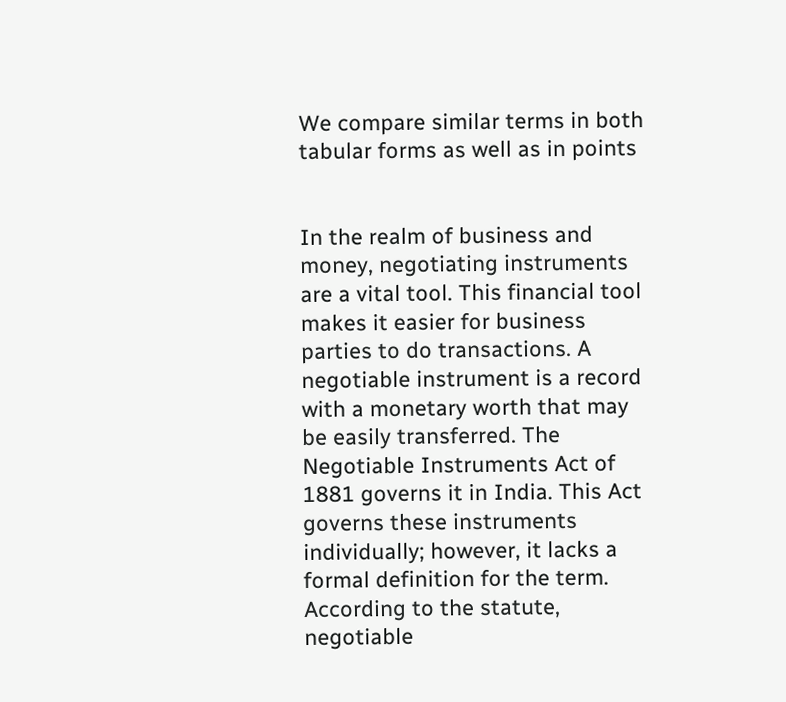We compare similar terms in both tabular forms as well as in points


In the realm of business and money, negotiating instruments are a vital tool. This financial tool makes it easier for business parties to do transactions. A negotiable instrument is a record with a monetary worth that may be easily transferred. The Negotiable Instruments Act of 1881 governs it in India. This Act governs these instruments individually; however, it lacks a formal definition for the term. According to the statute, negotiable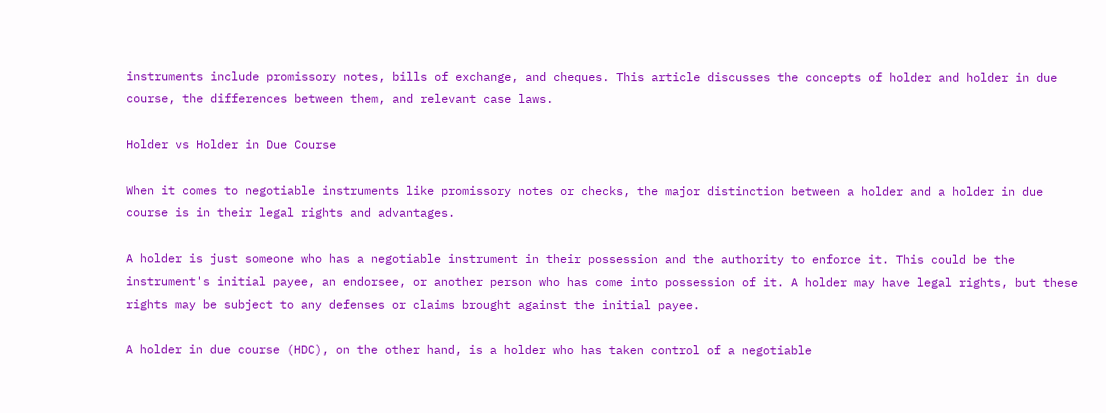instruments include promissory notes, bills of exchange, and cheques. This article discusses the concepts of holder and holder in due course, the differences between them, and relevant case laws.

Holder vs Holder in Due Course

When it comes to negotiable instruments like promissory notes or checks, the major distinction between a holder and a holder in due course is in their legal rights and advantages.

A holder is just someone who has a negotiable instrument in their possession and the authority to enforce it. This could be the instrument's initial payee, an endorsee, or another person who has come into possession of it. A holder may have legal rights, but these rights may be subject to any defenses or claims brought against the initial payee.

A holder in due course (HDC), on the other hand, is a holder who has taken control of a negotiable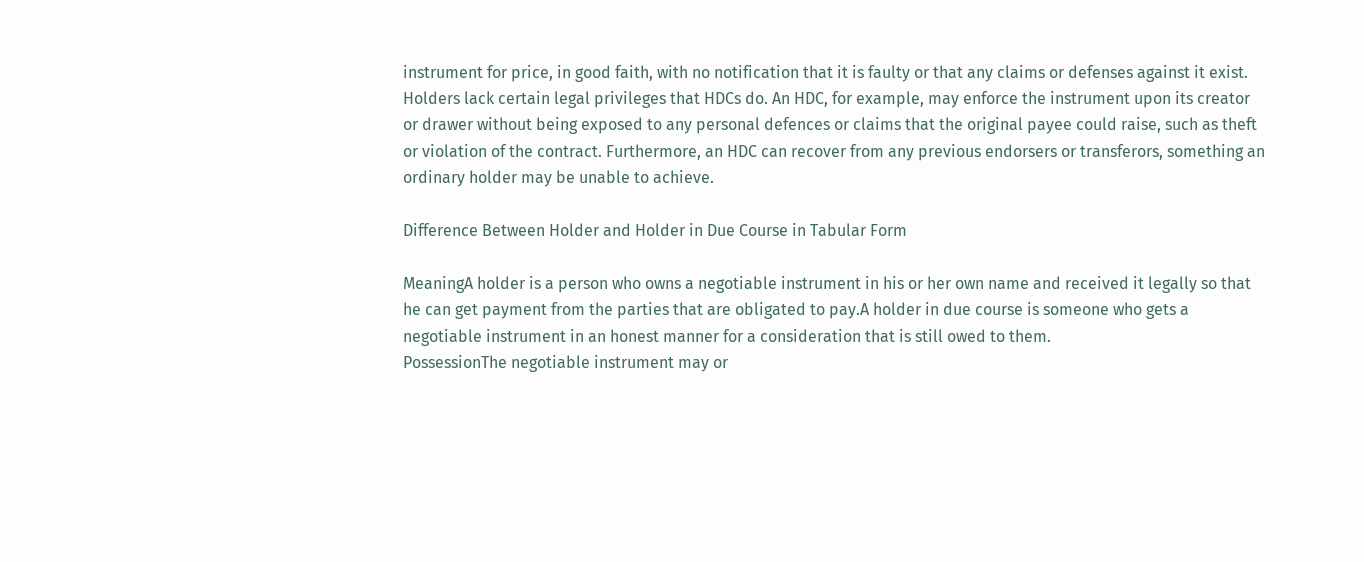instrument for price, in good faith, with no notification that it is faulty or that any claims or defenses against it exist. Holders lack certain legal privileges that HDCs do. An HDC, for example, may enforce the instrument upon its creator or drawer without being exposed to any personal defences or claims that the original payee could raise, such as theft or violation of the contract. Furthermore, an HDC can recover from any previous endorsers or transferors, something an ordinary holder may be unable to achieve.

Difference Between Holder and Holder in Due Course in Tabular Form

MeaningA holder is a person who owns a negotiable instrument in his or her own name and received it legally so that he can get payment from the parties that are obligated to pay.A holder in due course is someone who gets a negotiable instrument in an honest manner for a consideration that is still owed to them.
PossessionThe negotiable instrument may or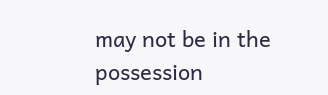may not be in the possession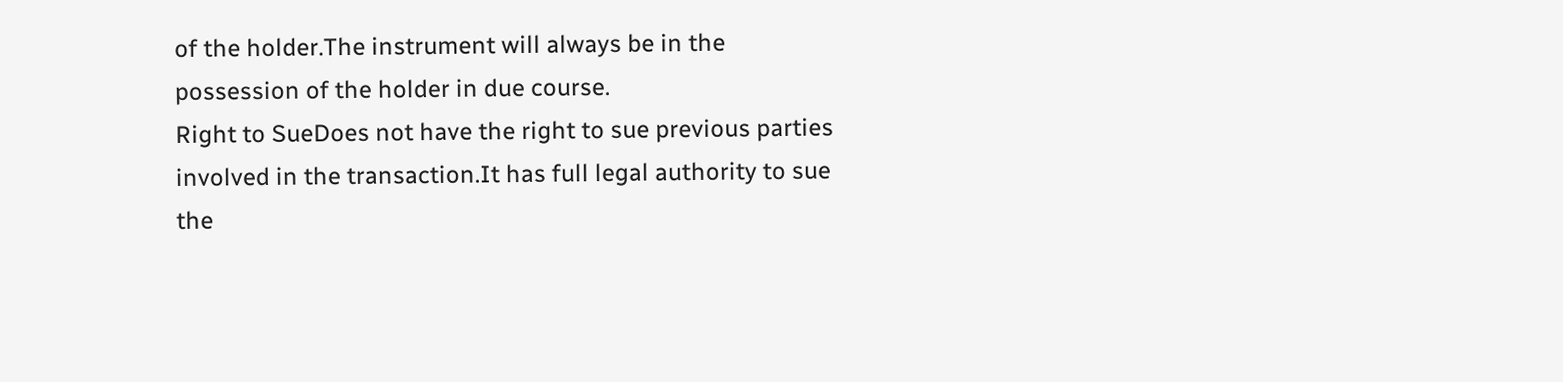of the holder.The instrument will always be in the possession of the holder in due course.
Right to SueDoes not have the right to sue previous parties involved in the transaction.It has full legal authority to sue the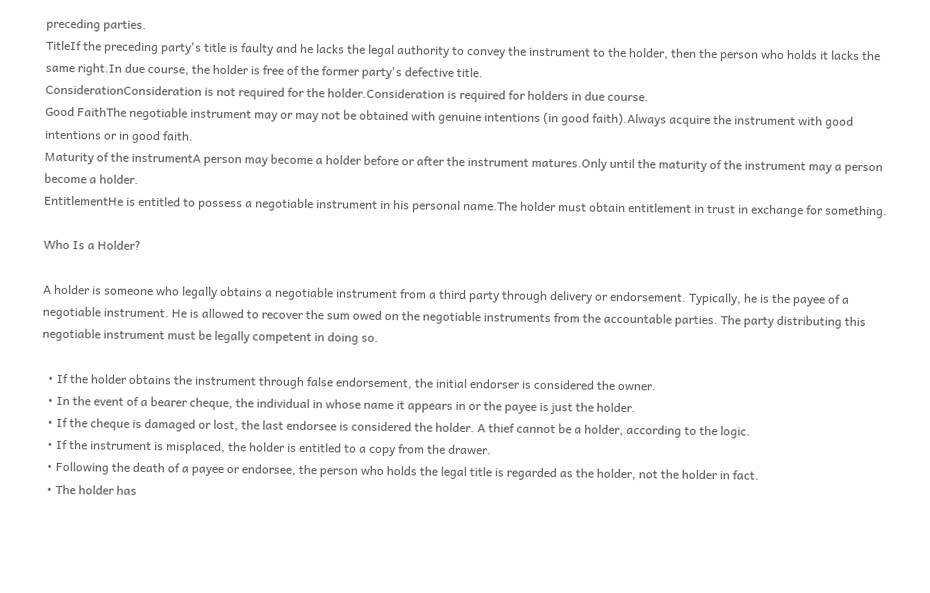preceding parties.
TitleIf the preceding party's title is faulty and he lacks the legal authority to convey the instrument to the holder, then the person who holds it lacks the same right.In due course, the holder is free of the former party's defective title.
ConsiderationConsideration is not required for the holder.Consideration is required for holders in due course.
Good FaithThe negotiable instrument may or may not be obtained with genuine intentions (in good faith).Always acquire the instrument with good intentions or in good faith.
Maturity of the instrumentA person may become a holder before or after the instrument matures.Only until the maturity of the instrument may a person become a holder.
EntitlementHe is entitled to possess a negotiable instrument in his personal name.The holder must obtain entitlement in trust in exchange for something.

Who Is a Holder?

A holder is someone who legally obtains a negotiable instrument from a third party through delivery or endorsement. Typically, he is the payee of a negotiable instrument. He is allowed to recover the sum owed on the negotiable instruments from the accountable parties. The party distributing this negotiable instrument must be legally competent in doing so.

  • If the holder obtains the instrument through false endorsement, the initial endorser is considered the owner.
  • In the event of a bearer cheque, the individual in whose name it appears in or the payee is just the holder.
  • If the cheque is damaged or lost, the last endorsee is considered the holder. A thief cannot be a holder, according to the logic.
  • If the instrument is misplaced, the holder is entitled to a copy from the drawer.
  • Following the death of a payee or endorsee, the person who holds the legal title is regarded as the holder, not the holder in fact.
  • The holder has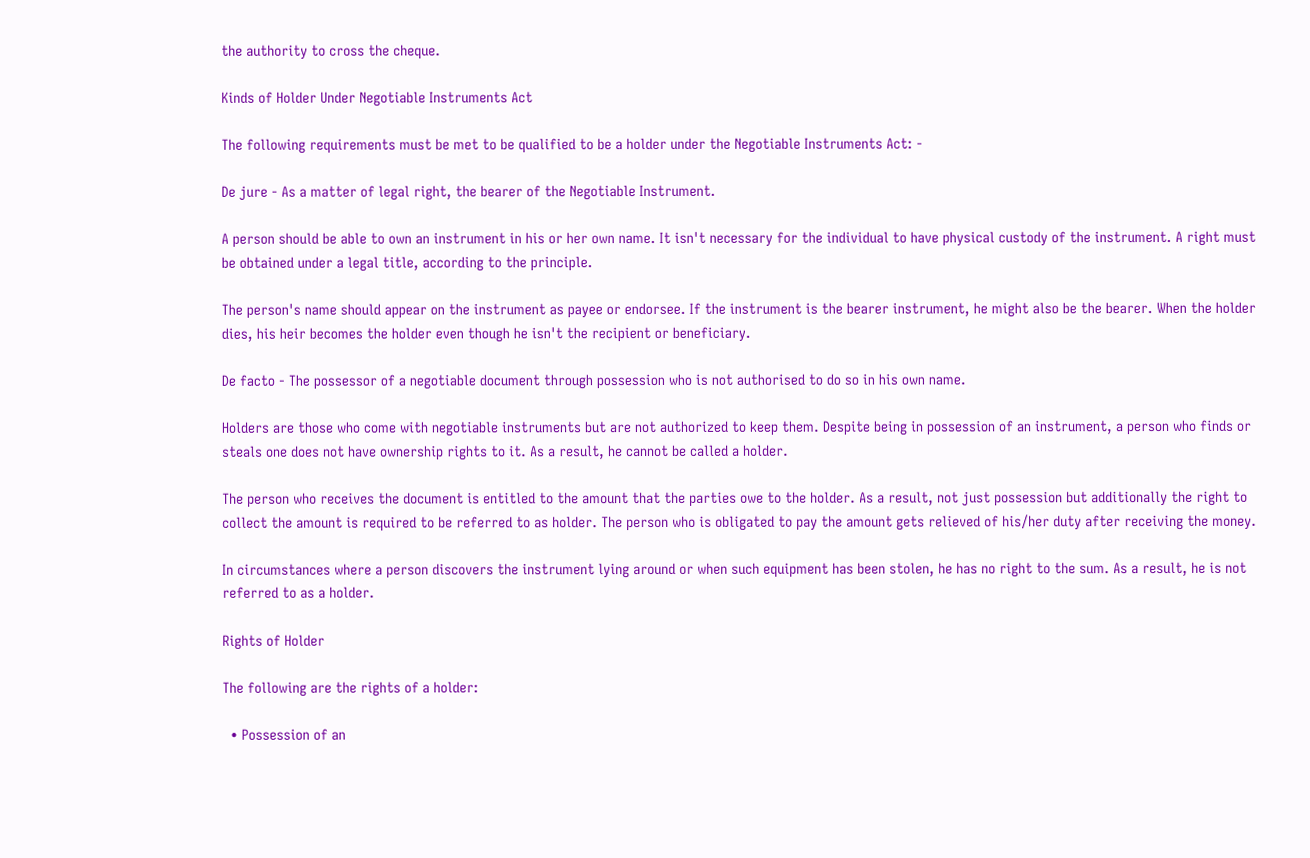the authority to cross the cheque.

Kinds of Holder Under Negotiable Instruments Act

The following requirements must be met to be qualified to be a holder under the Negotiable Instruments Act: -

De jure - As a matter of legal right, the bearer of the Negotiable Instrument.

A person should be able to own an instrument in his or her own name. It isn't necessary for the individual to have physical custody of the instrument. A right must be obtained under a legal title, according to the principle.

The person's name should appear on the instrument as payee or endorsee. If the instrument is the bearer instrument, he might also be the bearer. When the holder dies, his heir becomes the holder even though he isn't the recipient or beneficiary.

De facto - The possessor of a negotiable document through possession who is not authorised to do so in his own name.

Holders are those who come with negotiable instruments but are not authorized to keep them. Despite being in possession of an instrument, a person who finds or steals one does not have ownership rights to it. As a result, he cannot be called a holder.

The person who receives the document is entitled to the amount that the parties owe to the holder. As a result, not just possession but additionally the right to collect the amount is required to be referred to as holder. The person who is obligated to pay the amount gets relieved of his/her duty after receiving the money.

In circumstances where a person discovers the instrument lying around or when such equipment has been stolen, he has no right to the sum. As a result, he is not referred to as a holder.

Rights of Holder

The following are the rights of a holder:

  • Possession of an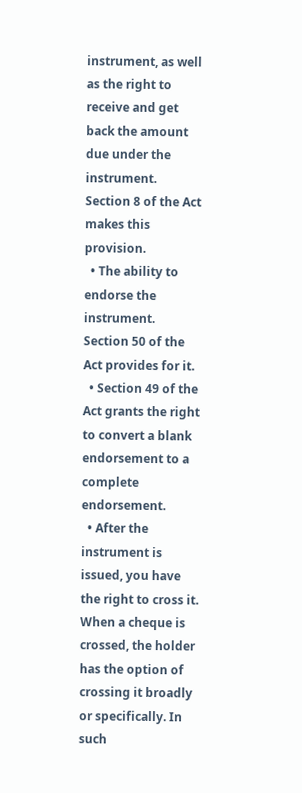instrument, as well as the right to receive and get back the amount due under the instrument. Section 8 of the Act makes this provision.
  • The ability to endorse the instrument. Section 50 of the Act provides for it.
  • Section 49 of the Act grants the right to convert a blank endorsement to a complete endorsement.
  • After the instrument is issued, you have the right to cross it. When a cheque is crossed, the holder has the option of crossing it broadly or specifically. In such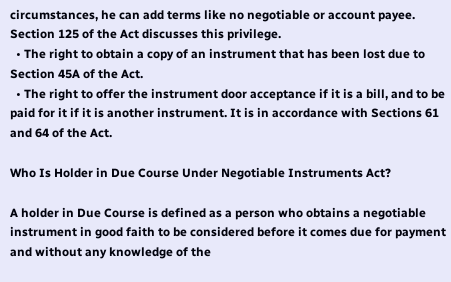circumstances, he can add terms like no negotiable or account payee. Section 125 of the Act discusses this privilege.
  • The right to obtain a copy of an instrument that has been lost due to Section 45A of the Act.
  • The right to offer the instrument door acceptance if it is a bill, and to be paid for it if it is another instrument. It is in accordance with Sections 61 and 64 of the Act.

Who Is Holder in Due Course Under Negotiable Instruments Act?

A holder in Due Course is defined as a person who obtains a negotiable instrument in good faith to be considered before it comes due for payment and without any knowledge of the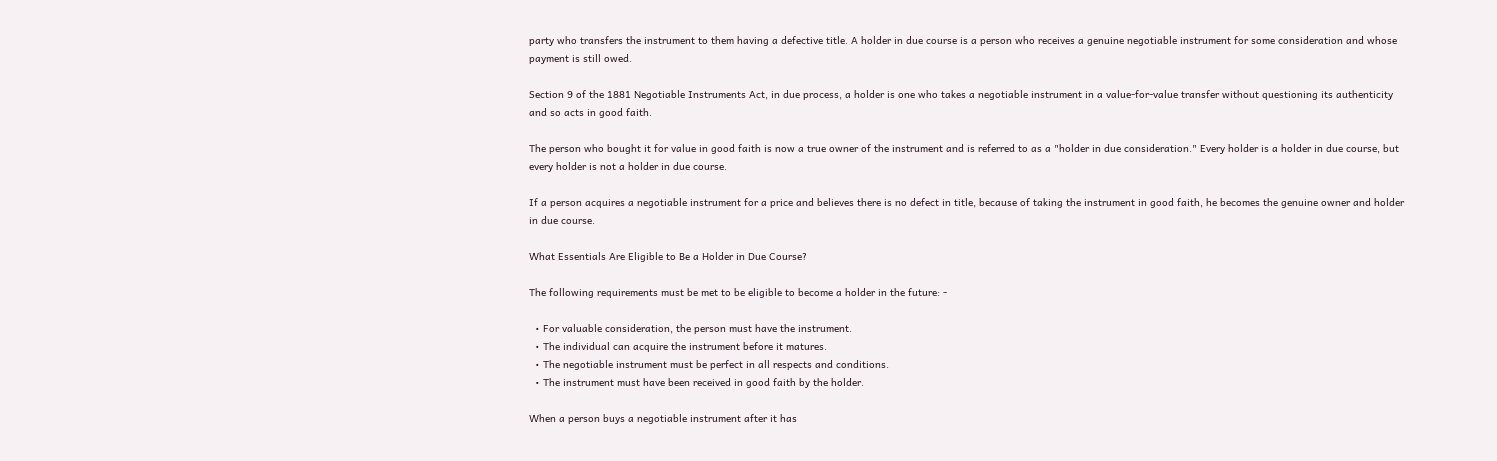party who transfers the instrument to them having a defective title. A holder in due course is a person who receives a genuine negotiable instrument for some consideration and whose payment is still owed.

Section 9 of the 1881 Negotiable Instruments Act, in due process, a holder is one who takes a negotiable instrument in a value-for-value transfer without questioning its authenticity and so acts in good faith.

The person who bought it for value in good faith is now a true owner of the instrument and is referred to as a "holder in due consideration." Every holder is a holder in due course, but every holder is not a holder in due course.

If a person acquires a negotiable instrument for a price and believes there is no defect in title, because of taking the instrument in good faith, he becomes the genuine owner and holder in due course.

What Essentials Are Eligible to Be a Holder in Due Course?

The following requirements must be met to be eligible to become a holder in the future: -

  • For valuable consideration, the person must have the instrument.
  • The individual can acquire the instrument before it matures.
  • The negotiable instrument must be perfect in all respects and conditions.
  • The instrument must have been received in good faith by the holder.

When a person buys a negotiable instrument after it has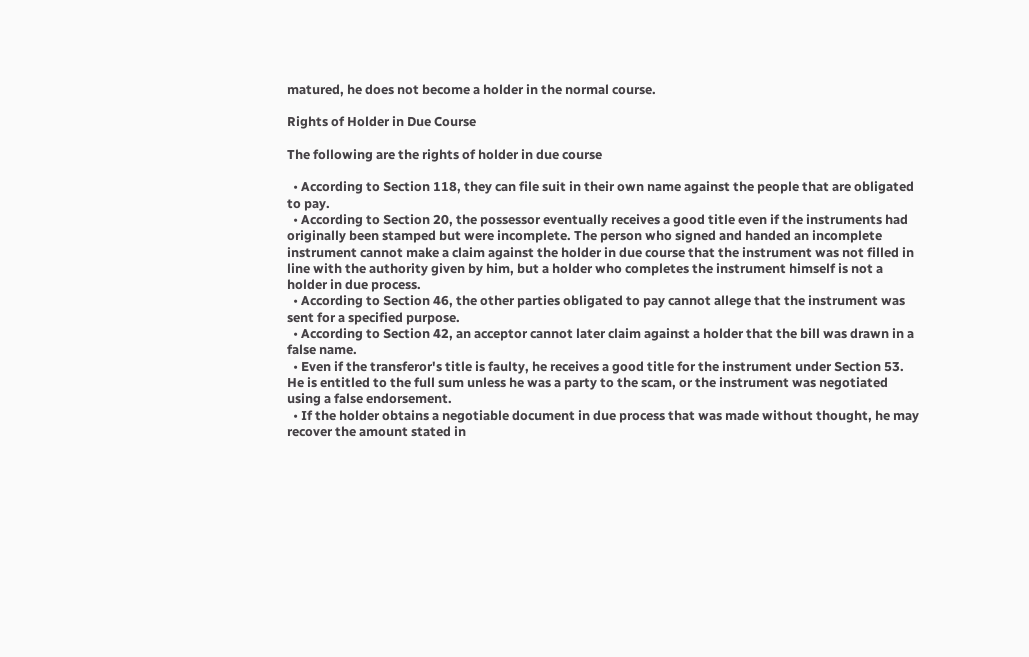matured, he does not become a holder in the normal course.

Rights of Holder in Due Course

The following are the rights of holder in due course

  • According to Section 118, they can file suit in their own name against the people that are obligated to pay.
  • According to Section 20, the possessor eventually receives a good title even if the instruments had originally been stamped but were incomplete. The person who signed and handed an incomplete instrument cannot make a claim against the holder in due course that the instrument was not filled in line with the authority given by him, but a holder who completes the instrument himself is not a holder in due process.
  • According to Section 46, the other parties obligated to pay cannot allege that the instrument was sent for a specified purpose.
  • According to Section 42, an acceptor cannot later claim against a holder that the bill was drawn in a false name.
  • Even if the transferor's title is faulty, he receives a good title for the instrument under Section 53. He is entitled to the full sum unless he was a party to the scam, or the instrument was negotiated using a false endorsement.
  • If the holder obtains a negotiable document in due process that was made without thought, he may recover the amount stated in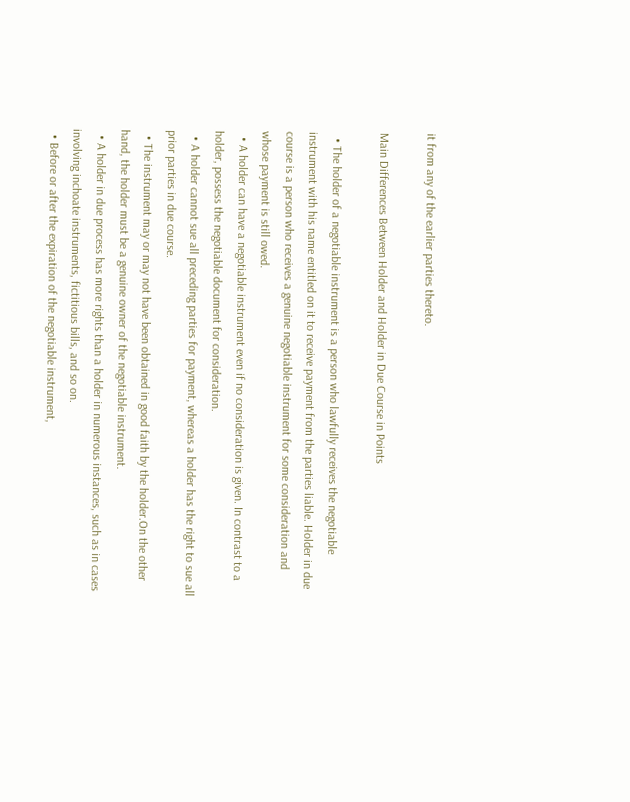it from any of the earlier parties thereto.

Main Differences Between Holder and Holder in Due Course in Points

  • The holder of a negotiable instrument is a person who lawfully receives the negotiable instrument with his name entitled on it to receive payment from the parties liable. Holder in due course is a person who receives a genuine negotiable instrument for some consideration and whose payment is still owed.
  • A holder can have a negotiable instrument even if no consideration is given. In contrast to a holder, possess the negotiable document for consideration.
  • A holder cannot sue all preceding parties for payment, whereas a holder has the right to sue all prior parties in due course.
  • The instrument may or may not have been obtained in good faith by the holder.On the other hand, the holder must be a genuine owner of the negotiable instrument.
  • A holder in due process has more rights than a holder in numerous instances, such as in cases involving inchoate instruments, fictitious bills, and so on.
  • Before or after the expiration of the negotiable instrument,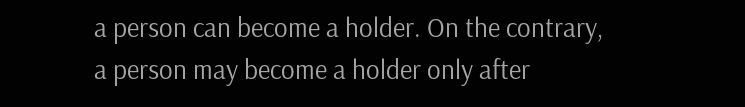a person can become a holder. On the contrary, a person may become a holder only after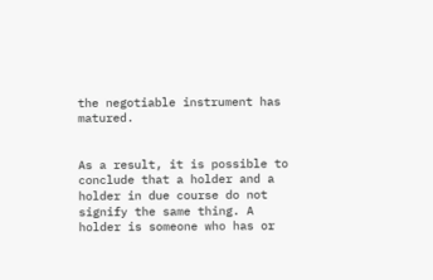the negotiable instrument has matured.


As a result, it is possible to conclude that a holder and a holder in due course do not signify the same thing. A holder is someone who has or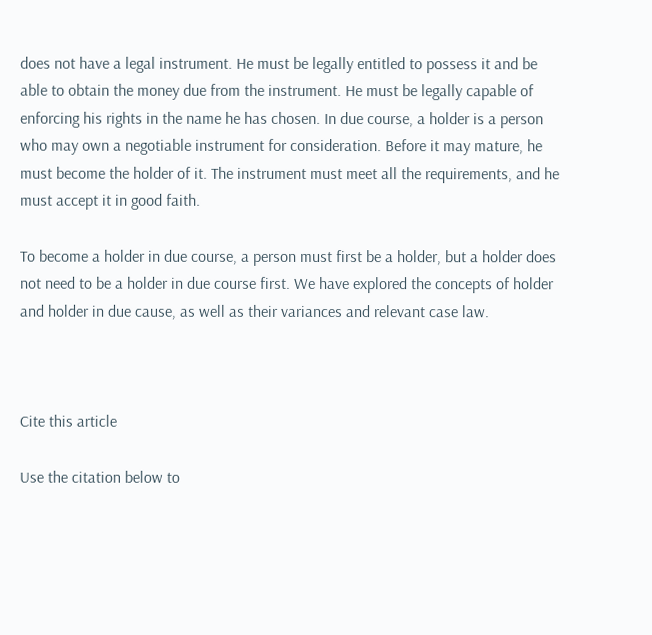does not have a legal instrument. He must be legally entitled to possess it and be able to obtain the money due from the instrument. He must be legally capable of enforcing his rights in the name he has chosen. In due course, a holder is a person who may own a negotiable instrument for consideration. Before it may mature, he must become the holder of it. The instrument must meet all the requirements, and he must accept it in good faith.

To become a holder in due course, a person must first be a holder, but a holder does not need to be a holder in due course first. We have explored the concepts of holder and holder in due cause, as well as their variances and relevant case law.



Cite this article

Use the citation below to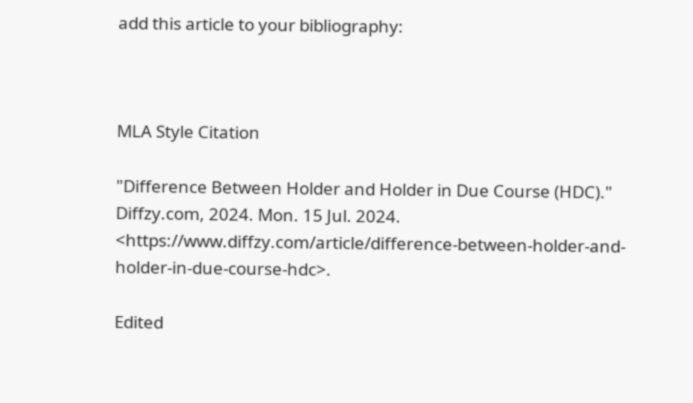add this article to your bibliography:



MLA Style Citation

"Difference Between Holder and Holder in Due Course (HDC)." Diffzy.com, 2024. Mon. 15 Jul. 2024. <https://www.diffzy.com/article/difference-between-holder-and-holder-in-due-course-hdc>.

Edited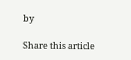by

Share this article